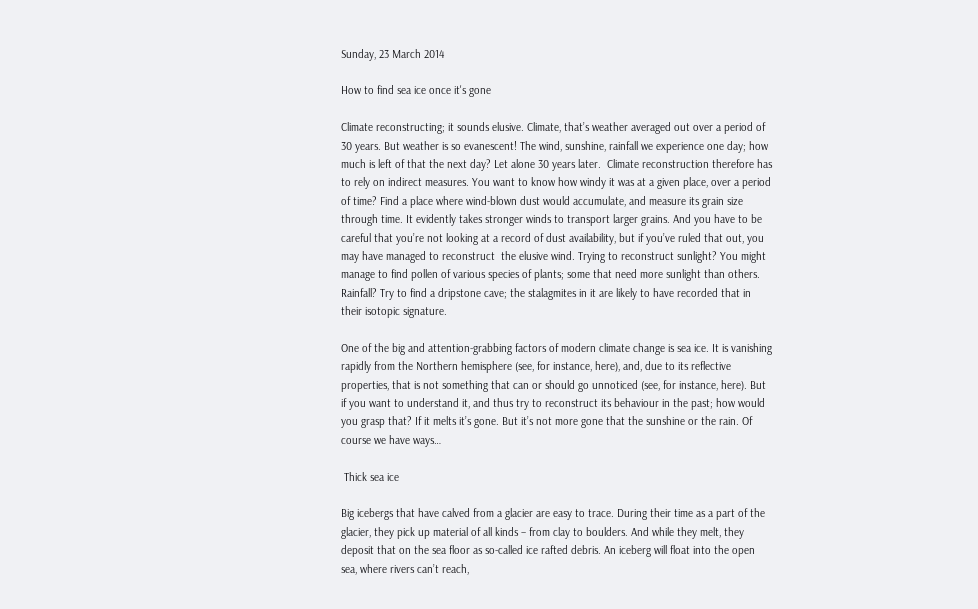Sunday, 23 March 2014

How to find sea ice once it's gone

Climate reconstructing; it sounds elusive. Climate, that’s weather averaged out over a period of 30 years. But weather is so evanescent! The wind, sunshine, rainfall we experience one day; how much is left of that the next day? Let alone 30 years later.  Climate reconstruction therefore has to rely on indirect measures. You want to know how windy it was at a given place, over a period of time? Find a place where wind-blown dust would accumulate, and measure its grain size through time. It evidently takes stronger winds to transport larger grains. And you have to be careful that you’re not looking at a record of dust availability, but if you’ve ruled that out, you may have managed to reconstruct  the elusive wind. Trying to reconstruct sunlight? You might manage to find pollen of various species of plants; some that need more sunlight than others. Rainfall? Try to find a dripstone cave; the stalagmites in it are likely to have recorded that in their isotopic signature.

One of the big and attention-grabbing factors of modern climate change is sea ice. It is vanishing rapidly from the Northern hemisphere (see, for instance, here), and, due to its reflective properties, that is not something that can or should go unnoticed (see, for instance, here). But if you want to understand it, and thus try to reconstruct its behaviour in the past; how would you grasp that? If it melts it’s gone. But it’s not more gone that the sunshine or the rain. Of course we have ways…

 Thick sea ice

Big icebergs that have calved from a glacier are easy to trace. During their time as a part of the glacier, they pick up material of all kinds – from clay to boulders. And while they melt, they deposit that on the sea floor as so-called ice rafted debris. An iceberg will float into the open sea, where rivers can’t reach,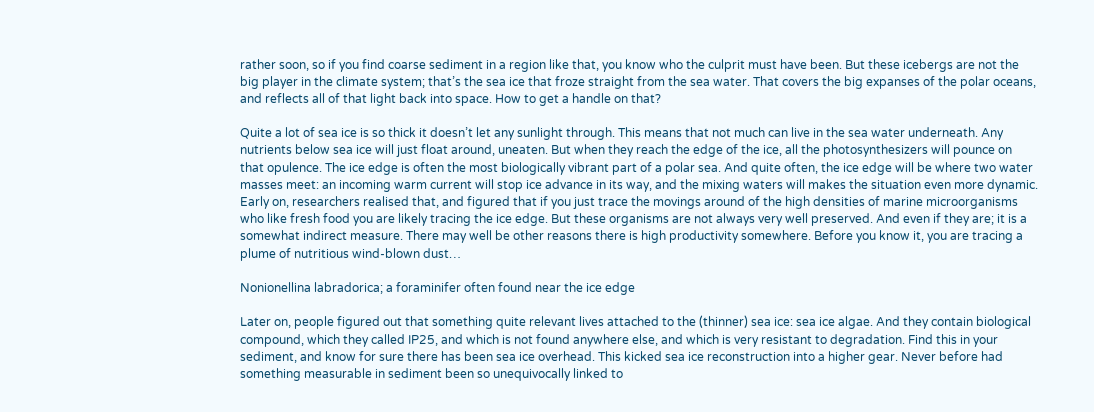rather soon, so if you find coarse sediment in a region like that, you know who the culprit must have been. But these icebergs are not the big player in the climate system; that’s the sea ice that froze straight from the sea water. That covers the big expanses of the polar oceans, and reflects all of that light back into space. How to get a handle on that?

Quite a lot of sea ice is so thick it doesn’t let any sunlight through. This means that not much can live in the sea water underneath. Any nutrients below sea ice will just float around, uneaten. But when they reach the edge of the ice, all the photosynthesizers will pounce on that opulence. The ice edge is often the most biologically vibrant part of a polar sea. And quite often, the ice edge will be where two water masses meet: an incoming warm current will stop ice advance in its way, and the mixing waters will makes the situation even more dynamic. Early on, researchers realised that, and figured that if you just trace the movings around of the high densities of marine microorganisms who like fresh food you are likely tracing the ice edge. But these organisms are not always very well preserved. And even if they are; it is a somewhat indirect measure. There may well be other reasons there is high productivity somewhere. Before you know it, you are tracing a plume of nutritious wind-blown dust…

Nonionellina labradorica; a foraminifer often found near the ice edge

Later on, people figured out that something quite relevant lives attached to the (thinner) sea ice: sea ice algae. And they contain biological compound, which they called IP25, and which is not found anywhere else, and which is very resistant to degradation. Find this in your sediment, and know for sure there has been sea ice overhead. This kicked sea ice reconstruction into a higher gear. Never before had something measurable in sediment been so unequivocally linked to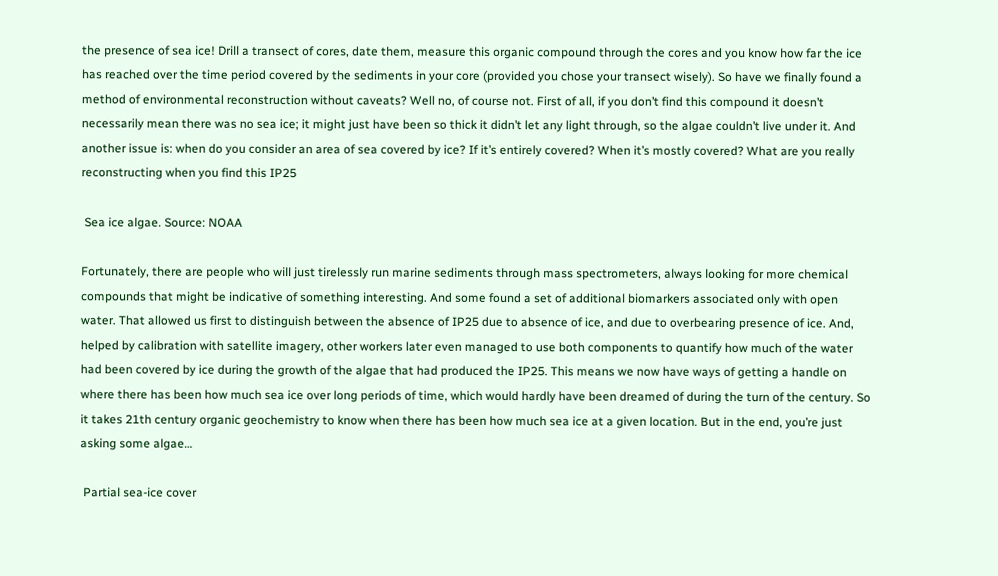the presence of sea ice! Drill a transect of cores, date them, measure this organic compound through the cores and you know how far the ice has reached over the time period covered by the sediments in your core (provided you chose your transect wisely). So have we finally found a method of environmental reconstruction without caveats? Well no, of course not. First of all, if you don’t find this compound it doesn’t necessarily mean there was no sea ice; it might just have been so thick it didn’t let any light through, so the algae couldn’t live under it. And another issue is: when do you consider an area of sea covered by ice? If it’s entirely covered? When it’s mostly covered? What are you really reconstructing when you find this IP25

 Sea ice algae. Source: NOAA

Fortunately, there are people who will just tirelessly run marine sediments through mass spectrometers, always looking for more chemical compounds that might be indicative of something interesting. And some found a set of additional biomarkers associated only with open water. That allowed us first to distinguish between the absence of IP25 due to absence of ice, and due to overbearing presence of ice. And, helped by calibration with satellite imagery, other workers later even managed to use both components to quantify how much of the water had been covered by ice during the growth of the algae that had produced the IP25. This means we now have ways of getting a handle on where there has been how much sea ice over long periods of time, which would hardly have been dreamed of during the turn of the century. So it takes 21th century organic geochemistry to know when there has been how much sea ice at a given location. But in the end, you’re just asking some algae…

 Partial sea-ice cover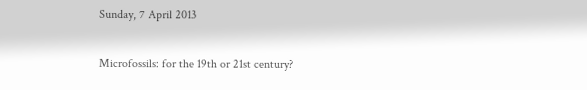Sunday, 7 April 2013

Microfossils: for the 19th or 21st century?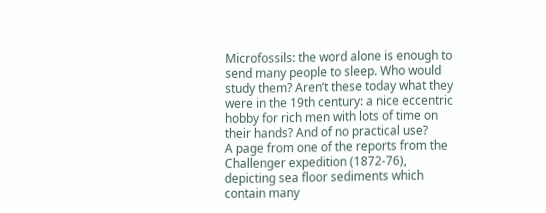Microfossils: the word alone is enough to send many people to sleep. Who would study them? Aren’t these today what they were in the 19th century: a nice eccentric hobby for rich men with lots of time on their hands? And of no practical use?
A page from one of the reports from the Challenger expedition (1872-76), depicting sea floor sediments which contain many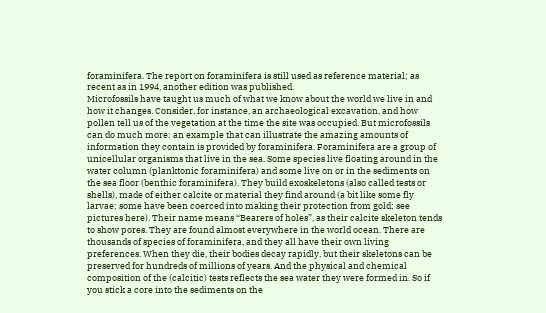foraminifera. The report on foraminifera is still used as reference material; as recent as in 1994, another edition was published.
Microfossils have taught us much of what we know about the world we live in and how it changes. Consider, for instance, an archaeological excavation, and how pollen tell us of the vegetation at the time the site was occupied. But microfossils can do much more: an example that can illustrate the amazing amounts of information they contain is provided by foraminifera. Foraminifera are a group of unicellular organisms that live in the sea. Some species live floating around in the water column (planktonic foraminifera) and some live on or in the sediments on the sea floor (benthic foraminifera). They build exoskeletons (also called tests or shells), made of either calcite or material they find around (a bit like some fly larvae; some have been coerced into making their protection from gold; see pictures here). Their name means “Bearers of holes”, as their calcite skeleton tends to show pores. They are found almost everywhere in the world ocean. There are thousands of species of foraminifera, and they all have their own living preferences. When they die, their bodies decay rapidly, but their skeletons can be preserved for hundreds of millions of years. And the physical and chemical composition of the (calcitic) tests reflects the sea water they were formed in. So if you stick a core into the sediments on the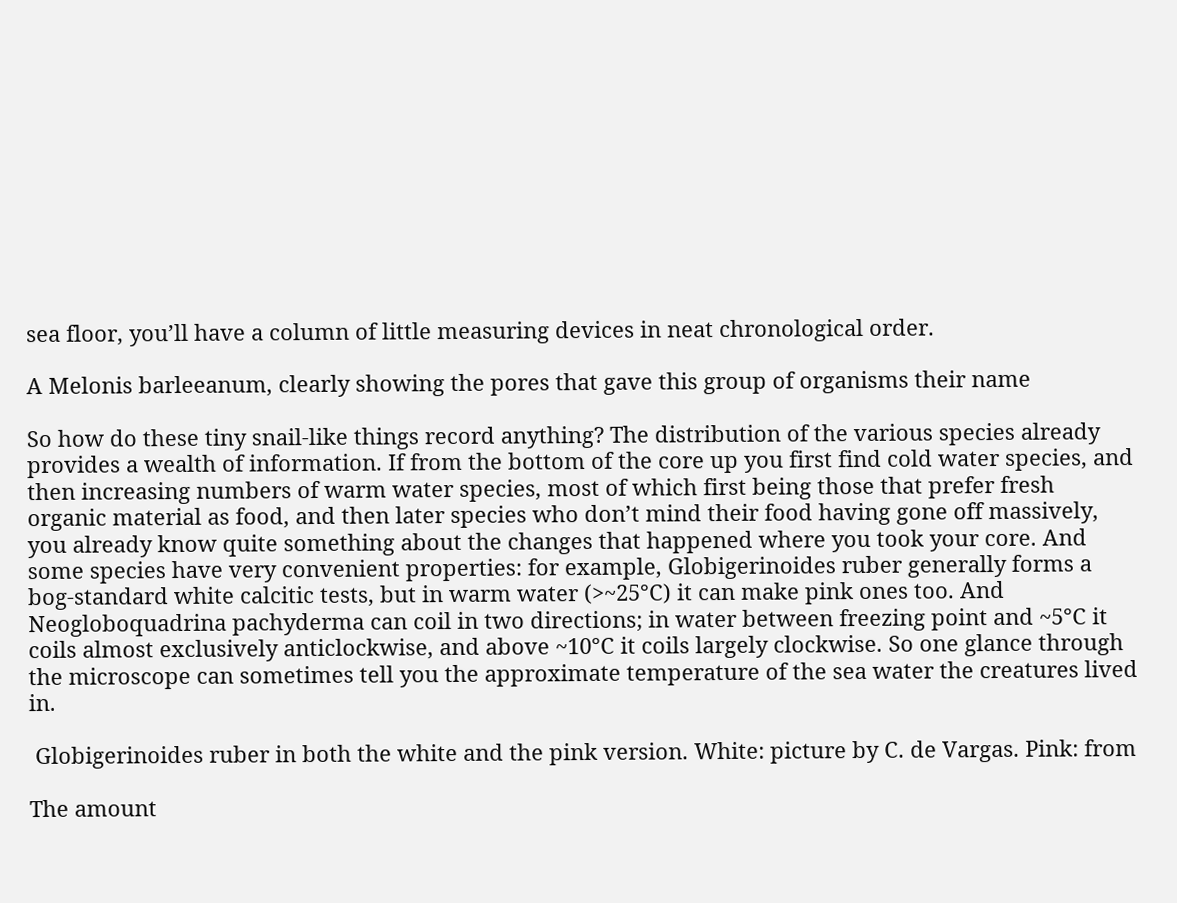sea floor, you’ll have a column of little measuring devices in neat chronological order.

A Melonis barleeanum, clearly showing the pores that gave this group of organisms their name

So how do these tiny snail-like things record anything? The distribution of the various species already provides a wealth of information. If from the bottom of the core up you first find cold water species, and then increasing numbers of warm water species, most of which first being those that prefer fresh organic material as food, and then later species who don’t mind their food having gone off massively, you already know quite something about the changes that happened where you took your core. And some species have very convenient properties: for example, Globigerinoides ruber generally forms a bog-standard white calcitic tests, but in warm water (>~25°C) it can make pink ones too. And Neogloboquadrina pachyderma can coil in two directions; in water between freezing point and ~5°C it coils almost exclusively anticlockwise, and above ~10°C it coils largely clockwise. So one glance through the microscope can sometimes tell you the approximate temperature of the sea water the creatures lived in.

 Globigerinoides ruber in both the white and the pink version. White: picture by C. de Vargas. Pink: from

The amount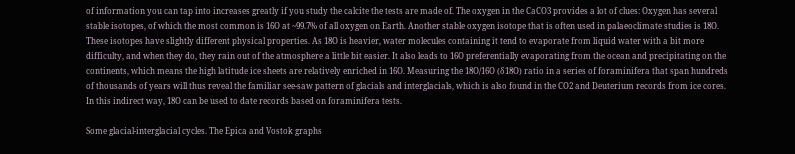of information you can tap into increases greatly if you study the calcite the tests are made of. The oxygen in the CaCO3 provides a lot of clues: Oxygen has several stable isotopes, of which the most common is 16O at ~99.7% of all oxygen on Earth. Another stable oxygen isotope that is often used in palaeoclimate studies is 18O. These isotopes have slightly different physical properties. As 18O is heavier, water molecules containing it tend to evaporate from liquid water with a bit more difficulty, and when they do, they rain out of the atmosphere a little bit easier. It also leads to 16O preferentially evaporating from the ocean and precipitating on the continents, which means the high latitude ice sheets are relatively enriched in 16O. Measuring the 18O/16O (δ18O) ratio in a series of foraminifera that span hundreds of thousands of years will thus reveal the familiar see-saw pattern of glacials and interglacials, which is also found in the CO2 and Deuterium records from ice cores. In this indirect way, 18O can be used to date records based on foraminifera tests.

Some glacial-interglacial cycles. The Epica and Vostok graphs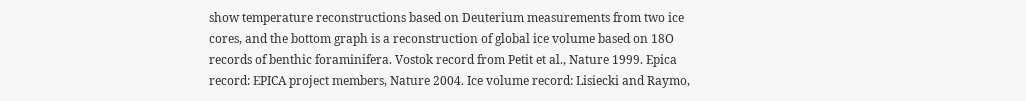show temperature reconstructions based on Deuterium measurements from two ice cores, and the bottom graph is a reconstruction of global ice volume based on 18O records of benthic foraminifera. Vostok record from Petit et al., Nature 1999. Epica record: EPICA project members, Nature 2004. Ice volume record: Lisiecki and Raymo,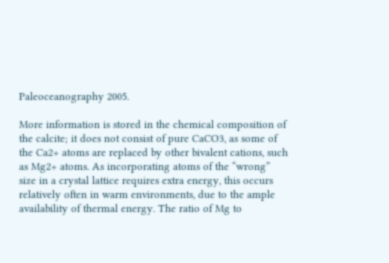Paleoceanography 2005.

More information is stored in the chemical composition of the calcite; it does not consist of pure CaCO3, as some of the Ca2+ atoms are replaced by other bivalent cations, such as Mg2+ atoms. As incorporating atoms of the “wrong” size in a crystal lattice requires extra energy, this occurs relatively often in warm environments, due to the ample availability of thermal energy. The ratio of Mg to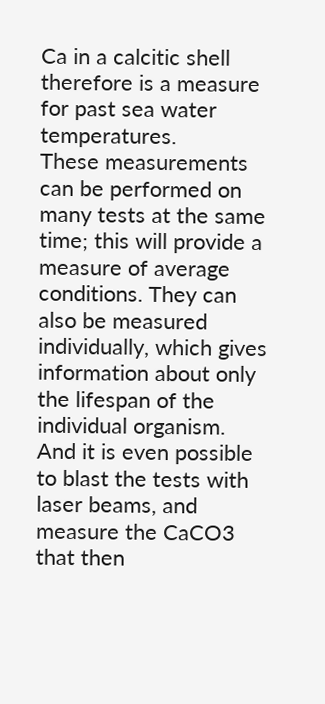Ca in a calcitic shell therefore is a measure for past sea water temperatures.
These measurements can be performed on many tests at the same time; this will provide a measure of average conditions. They can also be measured individually, which gives information about only the lifespan of the individual organism. And it is even possible to blast the tests with laser beams, and measure the CaCO3 that then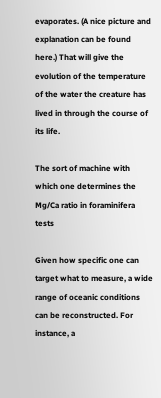evaporates. (A nice picture and explanation can be found here.) That will give the evolution of the temperature of the water the creature has lived in through the course of its life.

The sort of machine with which one determines the Mg/Ca ratio in foraminifera tests

Given how specific one can target what to measure, a wide range of oceanic conditions can be reconstructed. For instance, a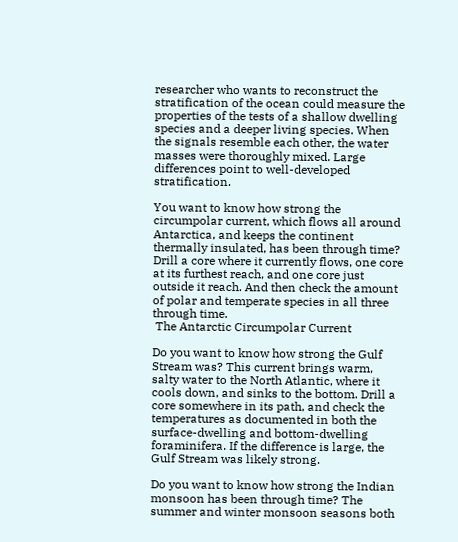researcher who wants to reconstruct the stratification of the ocean could measure the properties of the tests of a shallow dwelling species and a deeper living species. When the signals resemble each other, the water masses were thoroughly mixed. Large differences point to well-developed stratification.

You want to know how strong the circumpolar current, which flows all around Antarctica, and keeps the continent thermally insulated, has been through time? Drill a core where it currently flows, one core at its furthest reach, and one core just outside it reach. And then check the amount of polar and temperate species in all three through time.
 The Antarctic Circumpolar Current

Do you want to know how strong the Gulf Stream was? This current brings warm, salty water to the North Atlantic, where it cools down, and sinks to the bottom. Drill a core somewhere in its path, and check the temperatures as documented in both the surface-dwelling and bottom-dwelling foraminifera. If the difference is large, the Gulf Stream was likely strong.

Do you want to know how strong the Indian monsoon has been through time? The summer and winter monsoon seasons both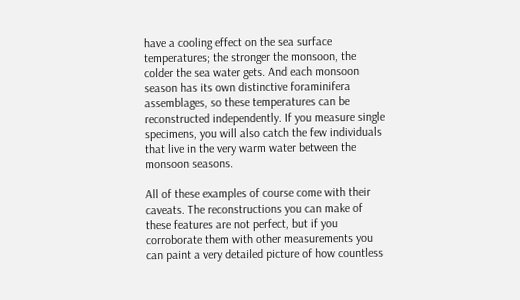have a cooling effect on the sea surface temperatures; the stronger the monsoon, the colder the sea water gets. And each monsoon season has its own distinctive foraminifera assemblages, so these temperatures can be reconstructed independently. If you measure single specimens, you will also catch the few individuals that live in the very warm water between the monsoon seasons.

All of these examples of course come with their caveats. The reconstructions you can make of these features are not perfect, but if you corroborate them with other measurements you can paint a very detailed picture of how countless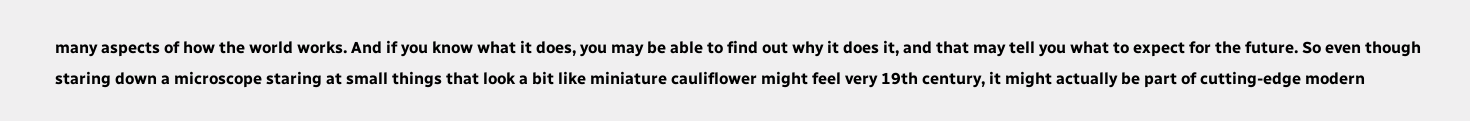many aspects of how the world works. And if you know what it does, you may be able to find out why it does it, and that may tell you what to expect for the future. So even though staring down a microscope staring at small things that look a bit like miniature cauliflower might feel very 19th century, it might actually be part of cutting-edge modern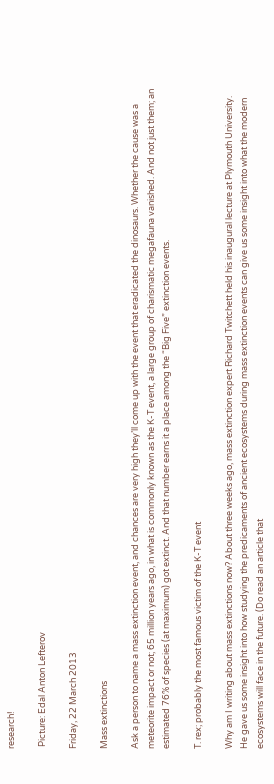research!

 Picture: Edal Anton Lefterov

Friday, 22 March 2013

Mass extinctions

Ask a person to name a mass extinction event, and chances are very high they’ll come up with the event that eradicated the dinosaurs. Whether the cause was a meteorite impact or not; 65 million years ago, in what is commonly known as the K-T event, a large group of charismatic megafauna vanished. And not just them; an estimated 76% of species (at maximum) got extinct. And that number earns it a place among the “Big Five” extinction events.

T. rex; probably the most famous victim of the K-T event

Why am I writing about mass extinctions now? About three weeks ago, mass extinction expert Richard Twitchett held his inaugural lecture at Plymouth University. He gave us some insight into how studying the predicaments of ancient ecosystems during mass extinction events can give us some insight into what the modern ecosystems will face in the future. (Do read an article that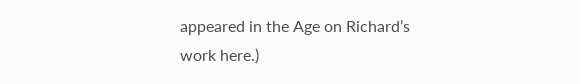appeared in the Age on Richard’s work here.)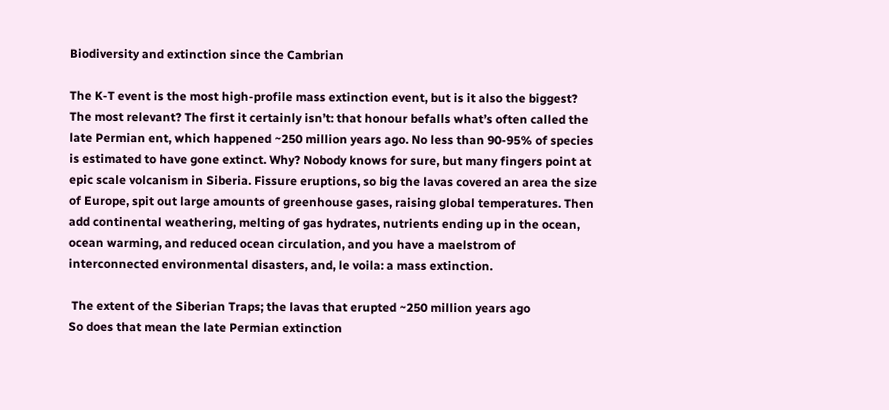Biodiversity and extinction since the Cambrian

The K-T event is the most high-profile mass extinction event, but is it also the biggest? The most relevant? The first it certainly isn’t: that honour befalls what’s often called the late Permian ent, which happened ~250 million years ago. No less than 90-95% of species is estimated to have gone extinct. Why? Nobody knows for sure, but many fingers point at epic scale volcanism in Siberia. Fissure eruptions, so big the lavas covered an area the size of Europe, spit out large amounts of greenhouse gases, raising global temperatures. Then add continental weathering, melting of gas hydrates, nutrients ending up in the ocean, ocean warming, and reduced ocean circulation, and you have a maelstrom of interconnected environmental disasters, and, le voila: a mass extinction.

 The extent of the Siberian Traps; the lavas that erupted ~250 million years ago
So does that mean the late Permian extinction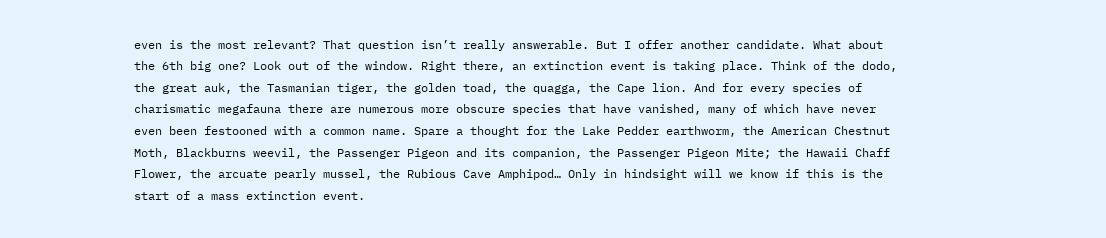even is the most relevant? That question isn’t really answerable. But I offer another candidate. What about the 6th big one? Look out of the window. Right there, an extinction event is taking place. Think of the dodo, the great auk, the Tasmanian tiger, the golden toad, the quagga, the Cape lion. And for every species of charismatic megafauna there are numerous more obscure species that have vanished, many of which have never even been festooned with a common name. Spare a thought for the Lake Pedder earthworm, the American Chestnut Moth, Blackburns weevil, the Passenger Pigeon and its companion, the Passenger Pigeon Mite; the Hawaii Chaff Flower, the arcuate pearly mussel, the Rubious Cave Amphipod… Only in hindsight will we know if this is the start of a mass extinction event.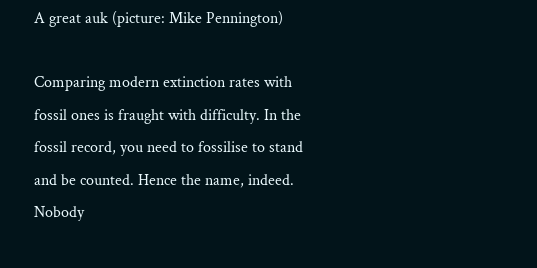A great auk (picture: Mike Pennington)

Comparing modern extinction rates with fossil ones is fraught with difficulty. In the fossil record, you need to fossilise to stand and be counted. Hence the name, indeed. Nobody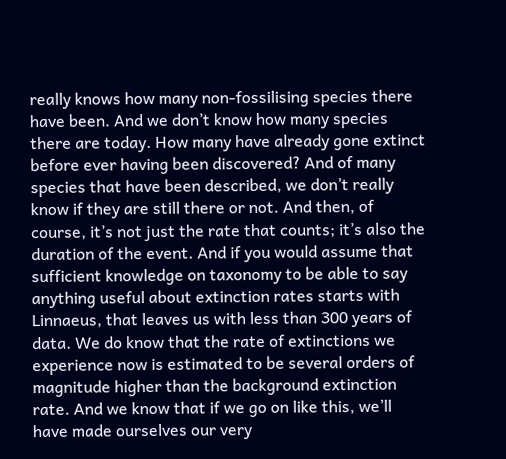really knows how many non-fossilising species there have been. And we don’t know how many species there are today. How many have already gone extinct before ever having been discovered? And of many species that have been described, we don’t really know if they are still there or not. And then, of course, it’s not just the rate that counts; it’s also the duration of the event. And if you would assume that sufficient knowledge on taxonomy to be able to say anything useful about extinction rates starts with Linnaeus, that leaves us with less than 300 years of data. We do know that the rate of extinctions we experience now is estimated to be several orders of magnitude higher than the background extinction rate. And we know that if we go on like this, we’ll have made ourselves our very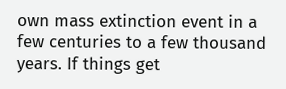own mass extinction event in a few centuries to a few thousand years. If things get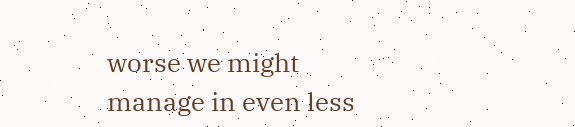worse we might manage in even less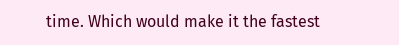time. Which would make it the fastest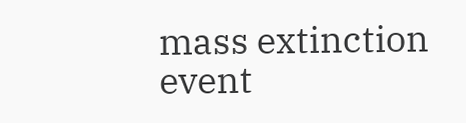mass extinction event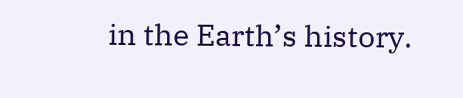in the Earth’s history.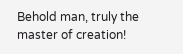Behold man, truly the master of creation!